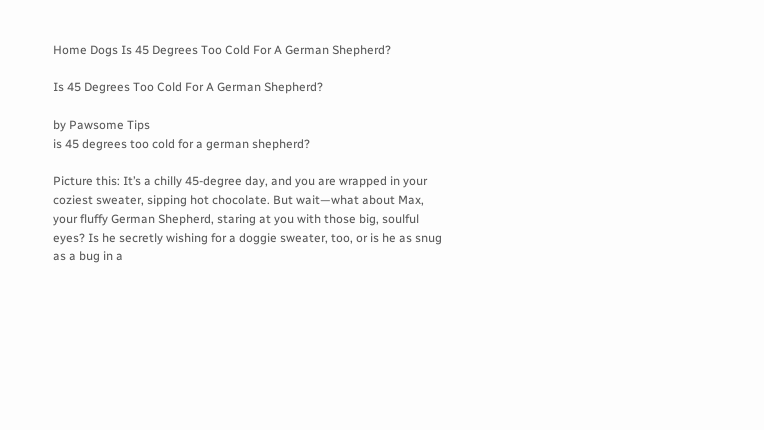Home Dogs Is 45 Degrees Too Cold For A German Shepherd?

Is 45 Degrees Too Cold For A German Shepherd?

by Pawsome Tips
is 45 degrees too cold for a german shepherd?

Picture this: It’s a chilly 45-degree day, and you are wrapped in your coziest sweater, sipping hot chocolate. But wait—what about Max, your fluffy German Shepherd, staring at you with those big, soulful eyes? Is he secretly wishing for a doggie sweater, too, or is he as snug as a bug in a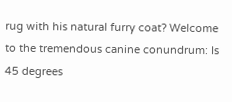rug with his natural furry coat? Welcome to the tremendous canine conundrum: Is 45 degrees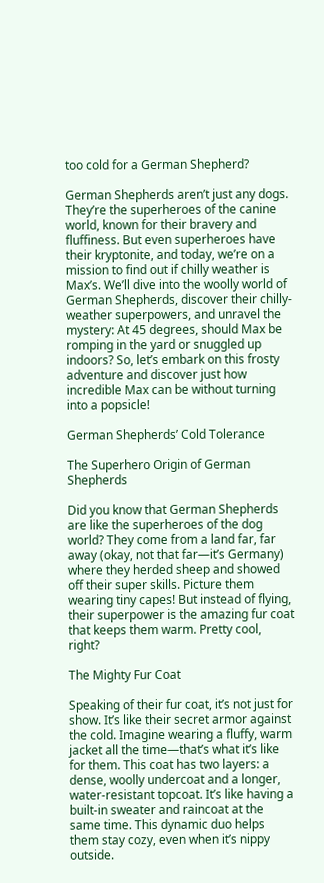too cold for a German Shepherd?

German Shepherds aren’t just any dogs. They’re the superheroes of the canine world, known for their bravery and fluffiness. But even superheroes have their kryptonite, and today, we’re on a mission to find out if chilly weather is Max’s. We’ll dive into the woolly world of German Shepherds, discover their chilly-weather superpowers, and unravel the mystery: At 45 degrees, should Max be romping in the yard or snuggled up indoors? So, let’s embark on this frosty adventure and discover just how incredible Max can be without turning into a popsicle!

German Shepherds’ Cold Tolerance

The Superhero Origin of German Shepherds

Did you know that German Shepherds are like the superheroes of the dog world? They come from a land far, far away (okay, not that far—it’s Germany) where they herded sheep and showed off their super skills. Picture them wearing tiny capes! But instead of flying, their superpower is the amazing fur coat that keeps them warm. Pretty cool, right?

The Mighty Fur Coat

Speaking of their fur coat, it’s not just for show. It’s like their secret armor against the cold. Imagine wearing a fluffy, warm jacket all the time—that’s what it’s like for them. This coat has two layers: a dense, woolly undercoat and a longer, water-resistant topcoat. It’s like having a built-in sweater and raincoat at the same time. This dynamic duo helps them stay cozy, even when it’s nippy outside.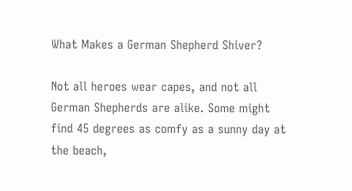What Makes a German Shepherd Shiver?

Not all heroes wear capes, and not all German Shepherds are alike. Some might find 45 degrees as comfy as a sunny day at the beach,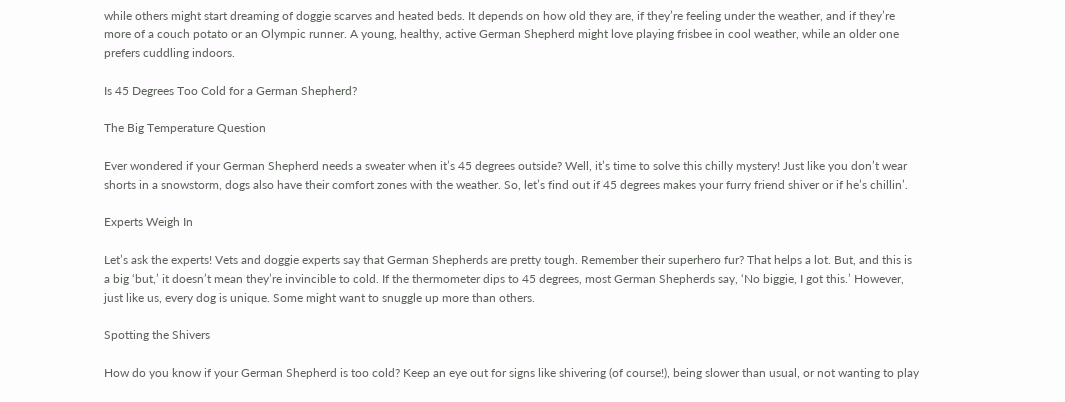while others might start dreaming of doggie scarves and heated beds. It depends on how old they are, if they’re feeling under the weather, and if they’re more of a couch potato or an Olympic runner. A young, healthy, active German Shepherd might love playing frisbee in cool weather, while an older one prefers cuddling indoors.

Is 45 Degrees Too Cold for a German Shepherd?

The Big Temperature Question

Ever wondered if your German Shepherd needs a sweater when it’s 45 degrees outside? Well, it’s time to solve this chilly mystery! Just like you don’t wear shorts in a snowstorm, dogs also have their comfort zones with the weather. So, let’s find out if 45 degrees makes your furry friend shiver or if he’s chillin’.

Experts Weigh In

Let’s ask the experts! Vets and doggie experts say that German Shepherds are pretty tough. Remember their superhero fur? That helps a lot. But, and this is a big ‘but,’ it doesn’t mean they’re invincible to cold. If the thermometer dips to 45 degrees, most German Shepherds say, ‘No biggie, I got this.’ However, just like us, every dog is unique. Some might want to snuggle up more than others.

Spotting the Shivers

How do you know if your German Shepherd is too cold? Keep an eye out for signs like shivering (of course!), being slower than usual, or not wanting to play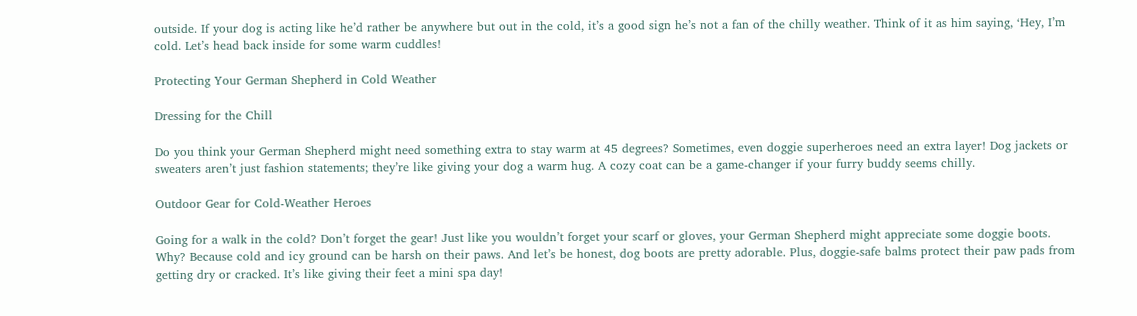outside. If your dog is acting like he’d rather be anywhere but out in the cold, it’s a good sign he’s not a fan of the chilly weather. Think of it as him saying, ‘Hey, I’m cold. Let’s head back inside for some warm cuddles!

Protecting Your German Shepherd in Cold Weather

Dressing for the Chill

Do you think your German Shepherd might need something extra to stay warm at 45 degrees? Sometimes, even doggie superheroes need an extra layer! Dog jackets or sweaters aren’t just fashion statements; they’re like giving your dog a warm hug. A cozy coat can be a game-changer if your furry buddy seems chilly.

Outdoor Gear for Cold-Weather Heroes

Going for a walk in the cold? Don’t forget the gear! Just like you wouldn’t forget your scarf or gloves, your German Shepherd might appreciate some doggie boots. Why? Because cold and icy ground can be harsh on their paws. And let’s be honest, dog boots are pretty adorable. Plus, doggie-safe balms protect their paw pads from getting dry or cracked. It’s like giving their feet a mini spa day!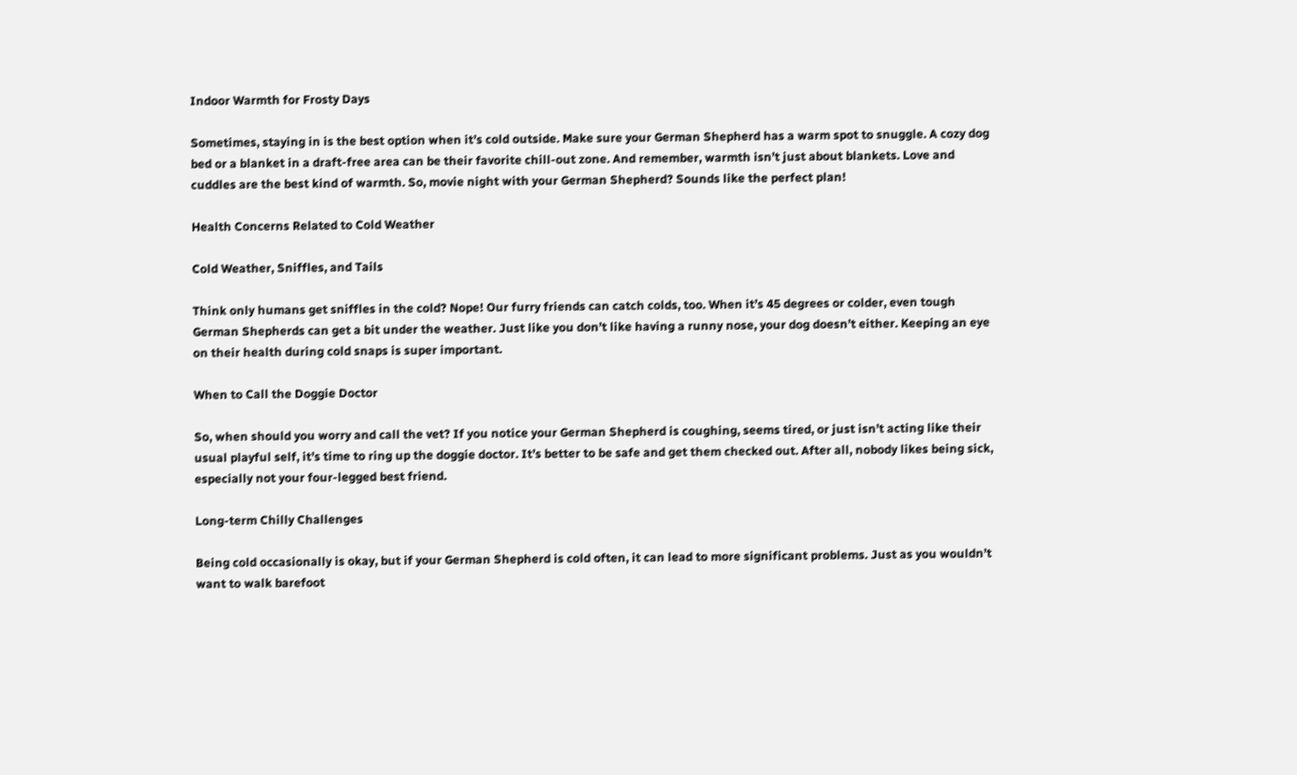Indoor Warmth for Frosty Days

Sometimes, staying in is the best option when it’s cold outside. Make sure your German Shepherd has a warm spot to snuggle. A cozy dog bed or a blanket in a draft-free area can be their favorite chill-out zone. And remember, warmth isn’t just about blankets. Love and cuddles are the best kind of warmth. So, movie night with your German Shepherd? Sounds like the perfect plan!

Health Concerns Related to Cold Weather

Cold Weather, Sniffles, and Tails

Think only humans get sniffles in the cold? Nope! Our furry friends can catch colds, too. When it’s 45 degrees or colder, even tough German Shepherds can get a bit under the weather. Just like you don’t like having a runny nose, your dog doesn’t either. Keeping an eye on their health during cold snaps is super important.

When to Call the Doggie Doctor

So, when should you worry and call the vet? If you notice your German Shepherd is coughing, seems tired, or just isn’t acting like their usual playful self, it’s time to ring up the doggie doctor. It’s better to be safe and get them checked out. After all, nobody likes being sick, especially not your four-legged best friend.

Long-term Chilly Challenges

Being cold occasionally is okay, but if your German Shepherd is cold often, it can lead to more significant problems. Just as you wouldn’t want to walk barefoot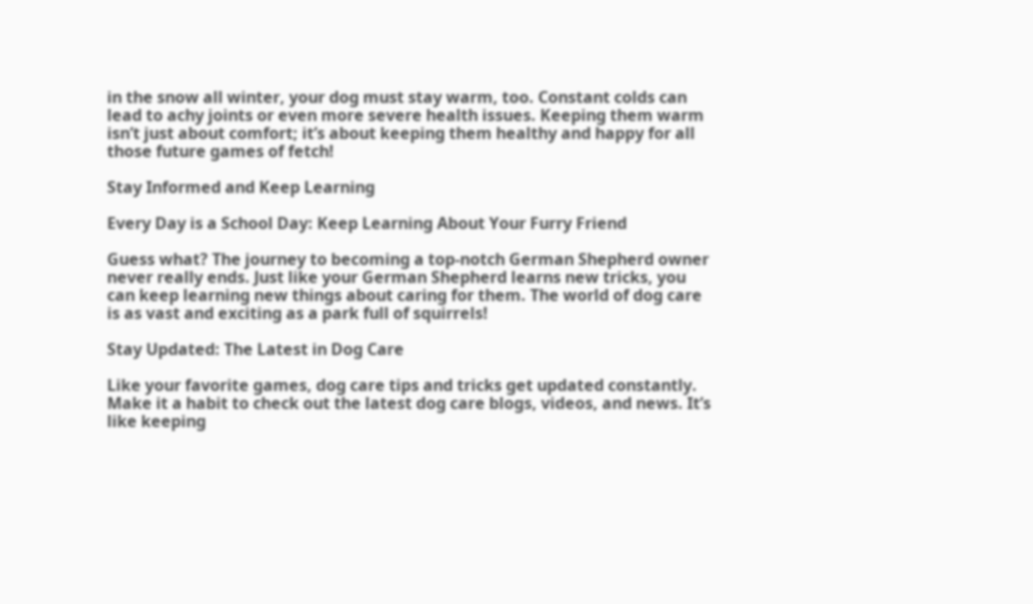in the snow all winter, your dog must stay warm, too. Constant colds can lead to achy joints or even more severe health issues. Keeping them warm isn’t just about comfort; it’s about keeping them healthy and happy for all those future games of fetch!

Stay Informed and Keep Learning

Every Day is a School Day: Keep Learning About Your Furry Friend

Guess what? The journey to becoming a top-notch German Shepherd owner never really ends. Just like your German Shepherd learns new tricks, you can keep learning new things about caring for them. The world of dog care is as vast and exciting as a park full of squirrels!

Stay Updated: The Latest in Dog Care

Like your favorite games, dog care tips and tricks get updated constantly. Make it a habit to check out the latest dog care blogs, videos, and news. It’s like keeping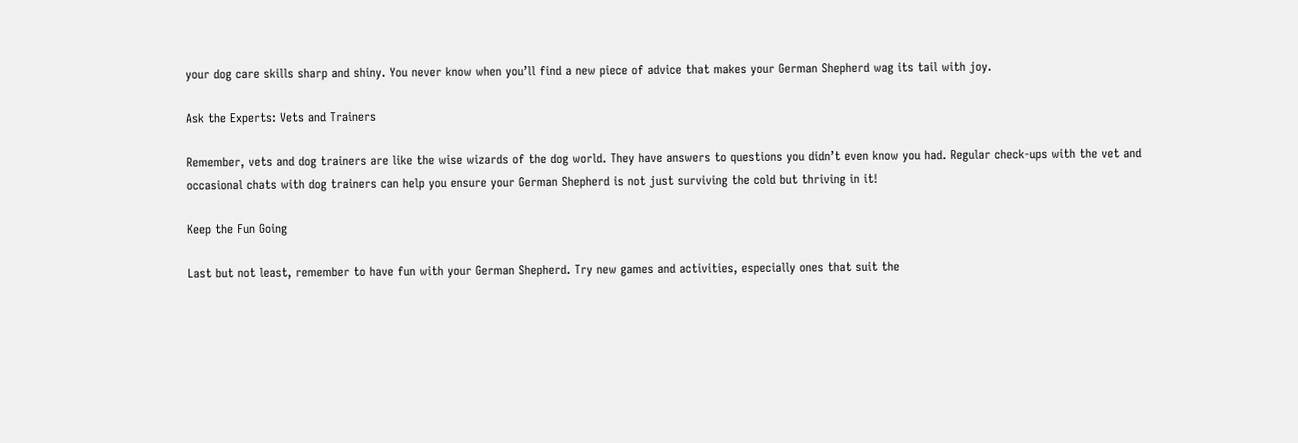your dog care skills sharp and shiny. You never know when you’ll find a new piece of advice that makes your German Shepherd wag its tail with joy.

Ask the Experts: Vets and Trainers

Remember, vets and dog trainers are like the wise wizards of the dog world. They have answers to questions you didn’t even know you had. Regular check-ups with the vet and occasional chats with dog trainers can help you ensure your German Shepherd is not just surviving the cold but thriving in it!

Keep the Fun Going

Last but not least, remember to have fun with your German Shepherd. Try new games and activities, especially ones that suit the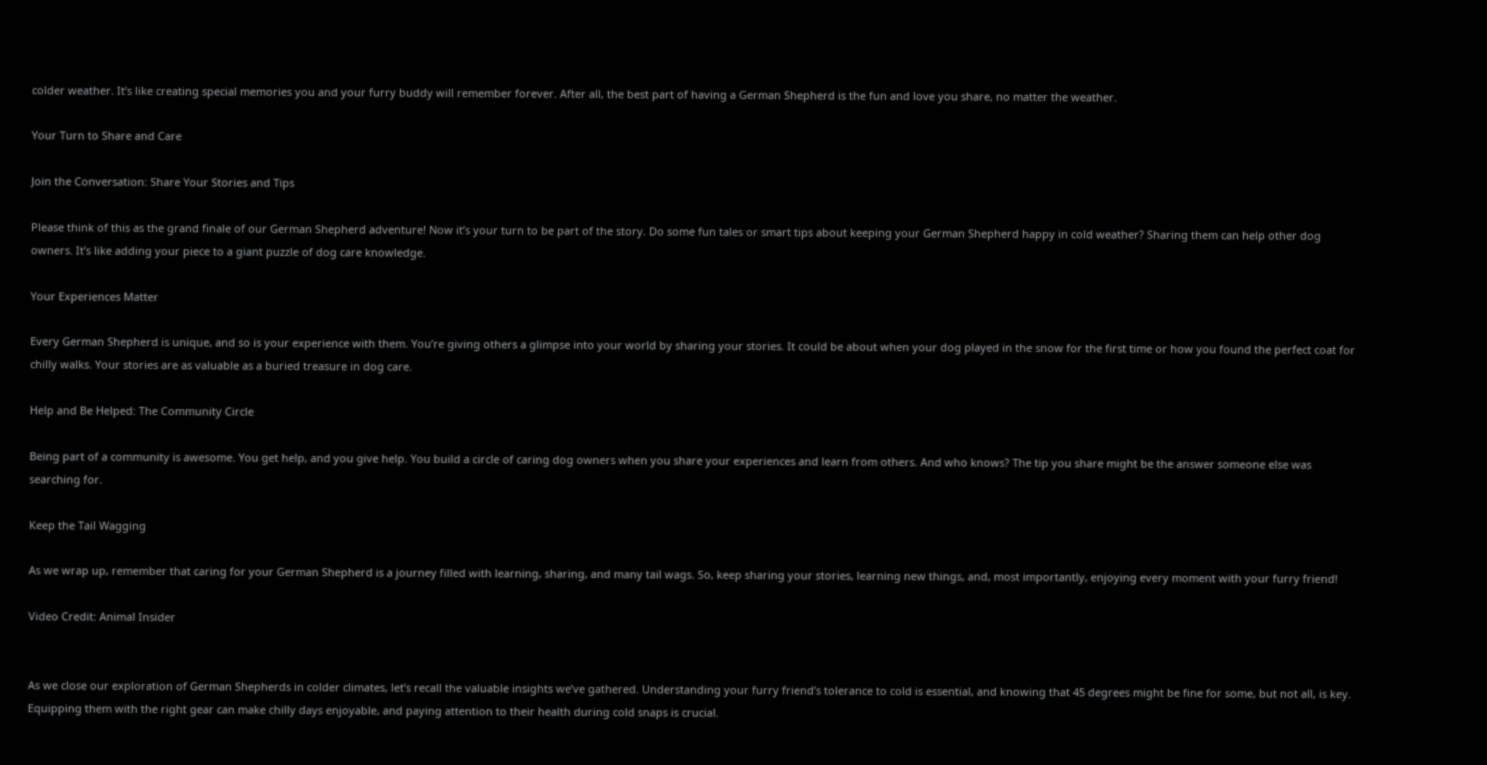colder weather. It’s like creating special memories you and your furry buddy will remember forever. After all, the best part of having a German Shepherd is the fun and love you share, no matter the weather.

Your Turn to Share and Care

Join the Conversation: Share Your Stories and Tips

Please think of this as the grand finale of our German Shepherd adventure! Now it’s your turn to be part of the story. Do some fun tales or smart tips about keeping your German Shepherd happy in cold weather? Sharing them can help other dog owners. It’s like adding your piece to a giant puzzle of dog care knowledge.

Your Experiences Matter

Every German Shepherd is unique, and so is your experience with them. You’re giving others a glimpse into your world by sharing your stories. It could be about when your dog played in the snow for the first time or how you found the perfect coat for chilly walks. Your stories are as valuable as a buried treasure in dog care.

Help and Be Helped: The Community Circle

Being part of a community is awesome. You get help, and you give help. You build a circle of caring dog owners when you share your experiences and learn from others. And who knows? The tip you share might be the answer someone else was searching for.

Keep the Tail Wagging

As we wrap up, remember that caring for your German Shepherd is a journey filled with learning, sharing, and many tail wags. So, keep sharing your stories, learning new things, and, most importantly, enjoying every moment with your furry friend!

Video Credit: Animal Insider


As we close our exploration of German Shepherds in colder climates, let’s recall the valuable insights we’ve gathered. Understanding your furry friend’s tolerance to cold is essential, and knowing that 45 degrees might be fine for some, but not all, is key. Equipping them with the right gear can make chilly days enjoyable, and paying attention to their health during cold snaps is crucial.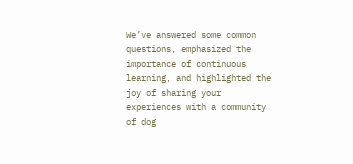We’ve answered some common questions, emphasized the importance of continuous learning, and highlighted the joy of sharing your experiences with a community of dog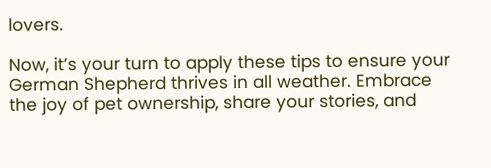lovers.

Now, it’s your turn to apply these tips to ensure your German Shepherd thrives in all weather. Embrace the joy of pet ownership, share your stories, and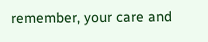remember, your care and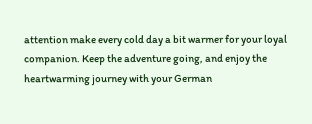attention make every cold day a bit warmer for your loyal companion. Keep the adventure going, and enjoy the heartwarming journey with your German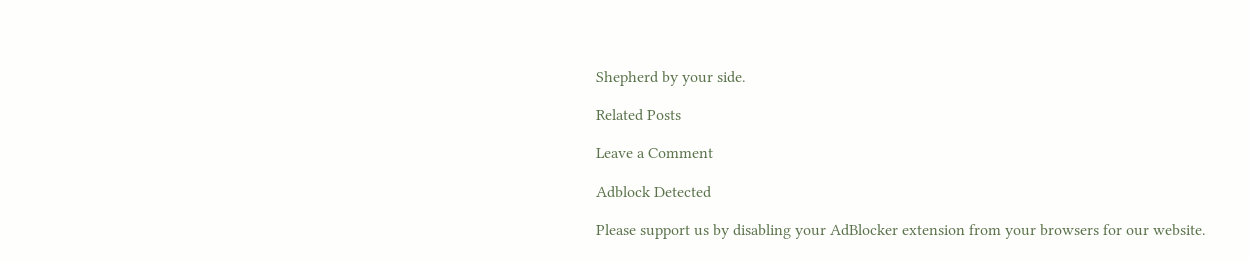Shepherd by your side.

Related Posts

Leave a Comment

Adblock Detected

Please support us by disabling your AdBlocker extension from your browsers for our website.